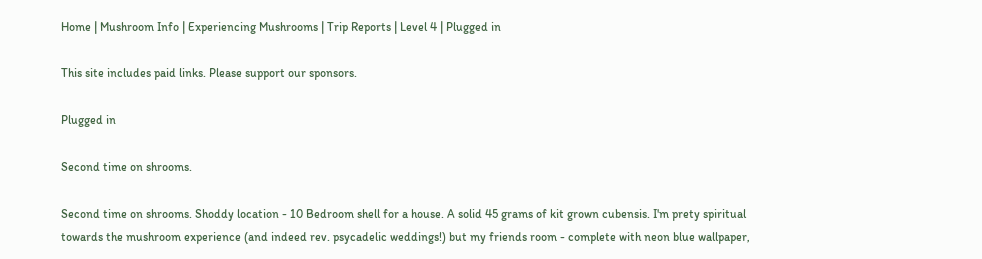Home | Mushroom Info | Experiencing Mushrooms | Trip Reports | Level 4 | Plugged in

This site includes paid links. Please support our sponsors.

Plugged in

Second time on shrooms.

Second time on shrooms. Shoddy location - 10 Bedroom shell for a house. A solid 45 grams of kit grown cubensis. I'm prety spiritual towards the mushroom experience (and indeed rev. psycadelic weddings!) but my friends room - complete with neon blue wallpaper,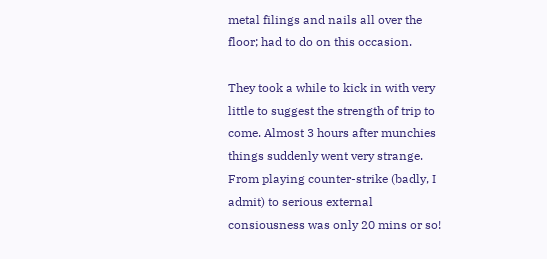metal filings and nails all over the floor; had to do on this occasion.

They took a while to kick in with very little to suggest the strength of trip to come. Almost 3 hours after munchies things suddenly went very strange. From playing counter-strike (badly, I admit) to serious external consiousness was only 20 mins or so!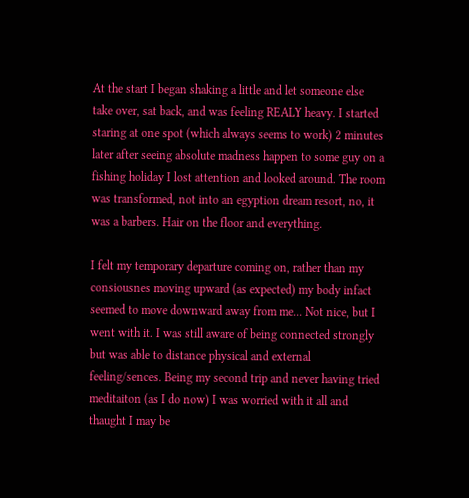At the start I began shaking a little and let someone else take over, sat back, and was feeling REALY heavy. I started staring at one spot (which always seems to work) 2 minutes later after seeing absolute madness happen to some guy on a fishing holiday I lost attention and looked around. The room was transformed, not into an egyption dream resort, no, it was a barbers. Hair on the floor and everything.

I felt my temporary departure coming on, rather than my consiousnes moving upward (as expected) my body infact seemed to move downward away from me... Not nice, but I went with it. I was still aware of being connected strongly but was able to distance physical and external feeling/sences. Being my second trip and never having tried meditaiton (as I do now) I was worried with it all and thaught I may be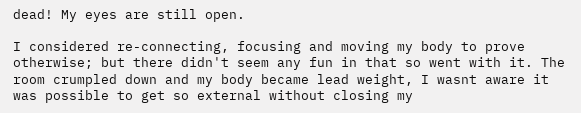dead! My eyes are still open.

I considered re-connecting, focusing and moving my body to prove otherwise; but there didn't seem any fun in that so went with it. The room crumpled down and my body became lead weight, I wasnt aware it was possible to get so external without closing my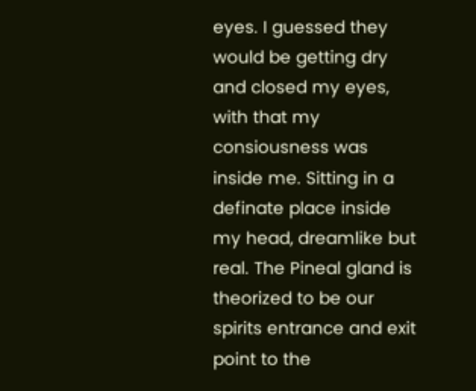eyes. I guessed they would be getting dry and closed my eyes, with that my consiousness was inside me. Sitting in a definate place inside my head, dreamlike but real. The Pineal gland is theorized to be our spirits entrance and exit point to the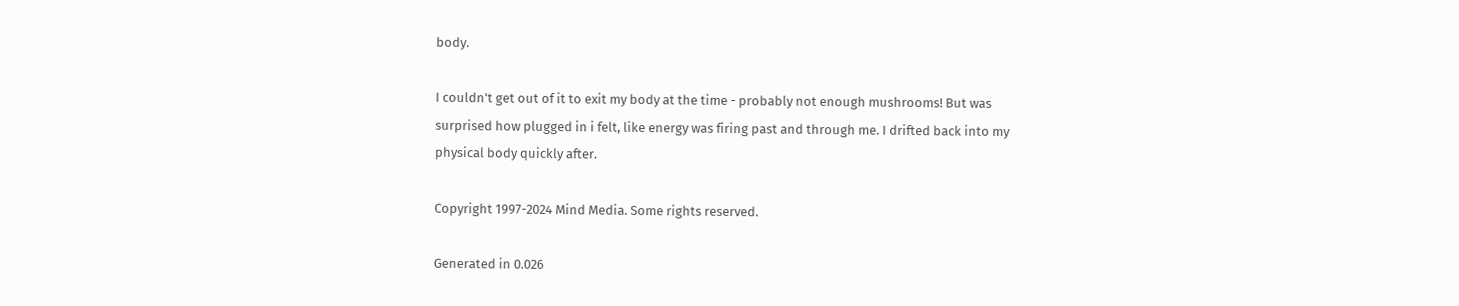body.

I couldn't get out of it to exit my body at the time - probably not enough mushrooms! But was surprised how plugged in i felt, like energy was firing past and through me. I drifted back into my physical body quickly after.

Copyright 1997-2024 Mind Media. Some rights reserved.

Generated in 0.026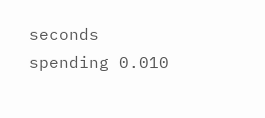seconds spending 0.010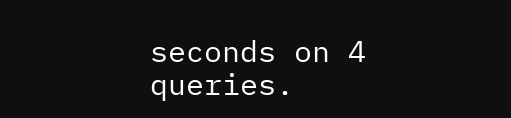seconds on 4 queries.